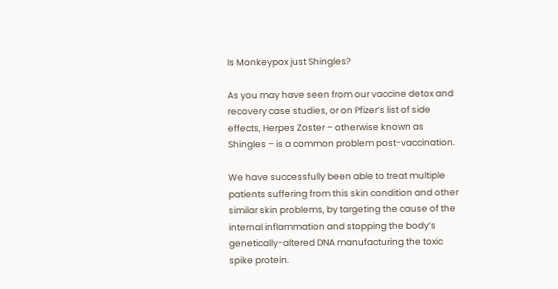Is Monkeypox just Shingles?

As you may have seen from our vaccine detox and recovery case studies, or on Pfizer’s list of side effects, Herpes Zoster – otherwise known as Shingles – is a common problem post-vaccination.

We have successfully been able to treat multiple patients suffering from this skin condition and other similar skin problems, by targeting the cause of the internal inflammation and stopping the body’s genetically-altered DNA manufacturing the toxic spike protein.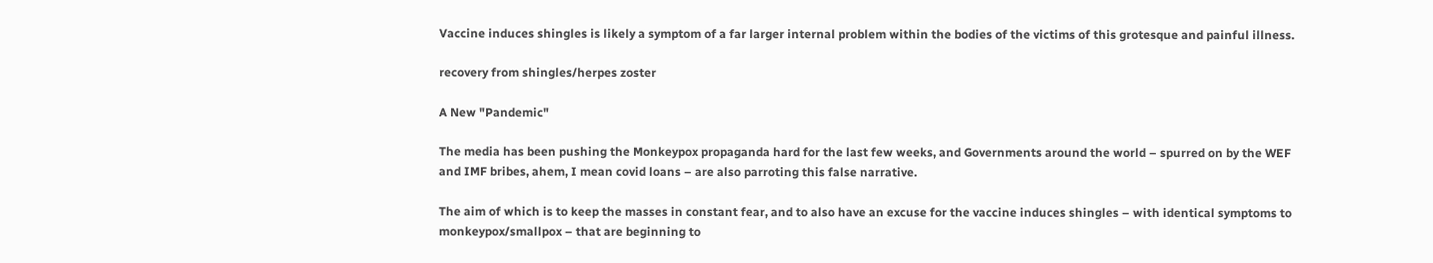Vaccine induces shingles is likely a symptom of a far larger internal problem within the bodies of the victims of this grotesque and painful illness.

recovery from shingles/herpes zoster

A New "Pandemic"

The media has been pushing the Monkeypox propaganda hard for the last few weeks, and Governments around the world – spurred on by the WEF and IMF bribes, ahem, I mean covid loans – are also parroting this false narrative.

The aim of which is to keep the masses in constant fear, and to also have an excuse for the vaccine induces shingles – with identical symptoms to monkeypox/smallpox – that are beginning to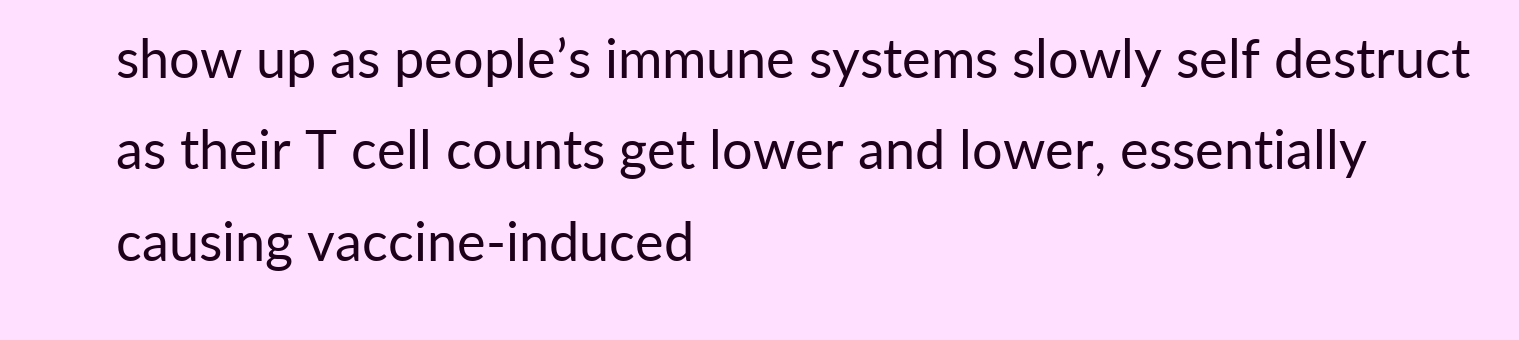show up as people’s immune systems slowly self destruct as their T cell counts get lower and lower, essentially causing vaccine-induced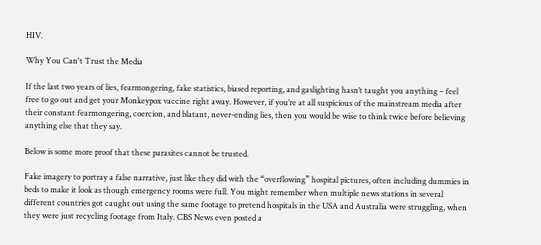HIV.

Why You Can't Trust the Media

If the last two years of lies, fearmongering, fake statistics, biased reporting, and gaslighting hasn’t taught you anything – feel free to go out and get your Monkeypox vaccine right away. However, if you’re at all suspicious of the mainstream media after their constant fearmongering, coercion, and blatant, never-ending lies, then you would be wise to think twice before believing anything else that they say.

Below is some more proof that these parasites cannot be trusted.

Fake imagery to portray a false narrative, just like they did with the “overflowing” hospital pictures, often including dummies in beds to make it look as though emergency rooms were full. You might remember when multiple news stations in several different countries got caught out using the same footage to pretend hospitals in the USA and Australia were struggling, when they were just recycling footage from Italy. CBS News even posted a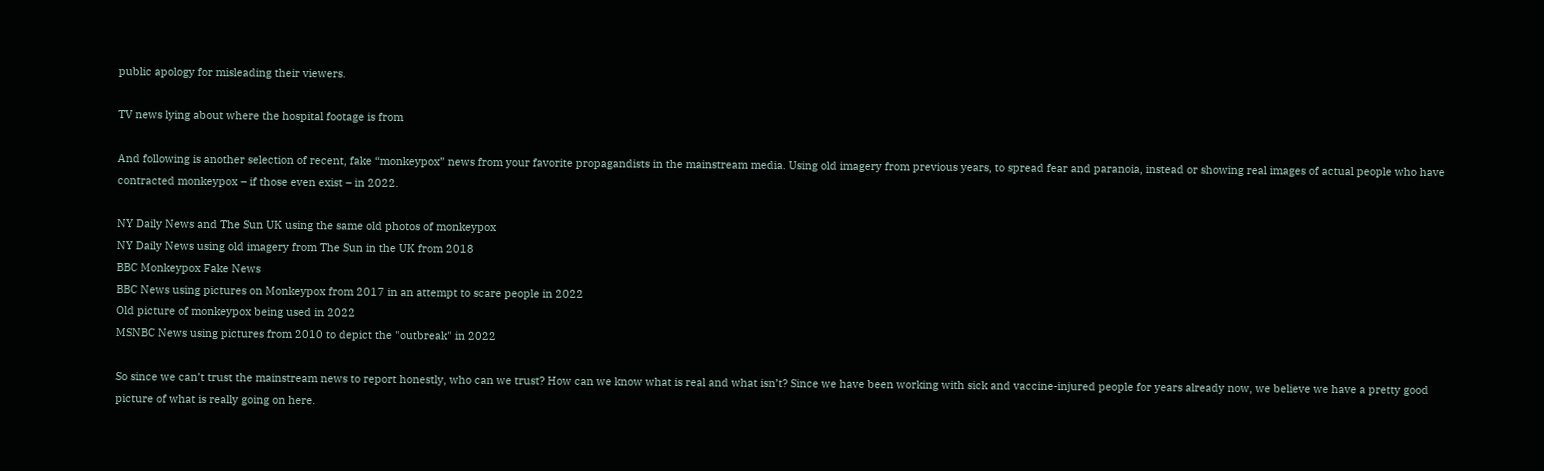public apology for misleading their viewers.

TV news lying about where the hospital footage is from

And following is another selection of recent, fake “monkeypox” news from your favorite propagandists in the mainstream media. Using old imagery from previous years, to spread fear and paranoia, instead or showing real images of actual people who have contracted monkeypox – if those even exist – in 2022.

NY Daily News and The Sun UK using the same old photos of monkeypox
NY Daily News using old imagery from The Sun in the UK from 2018
BBC Monkeypox Fake News
BBC News using pictures on Monkeypox from 2017 in an attempt to scare people in 2022
Old picture of monkeypox being used in 2022
MSNBC News using pictures from 2010 to depict the "outbreak" in 2022

So since we can’t trust the mainstream news to report honestly, who can we trust? How can we know what is real and what isn’t? Since we have been working with sick and vaccine-injured people for years already now, we believe we have a pretty good picture of what is really going on here.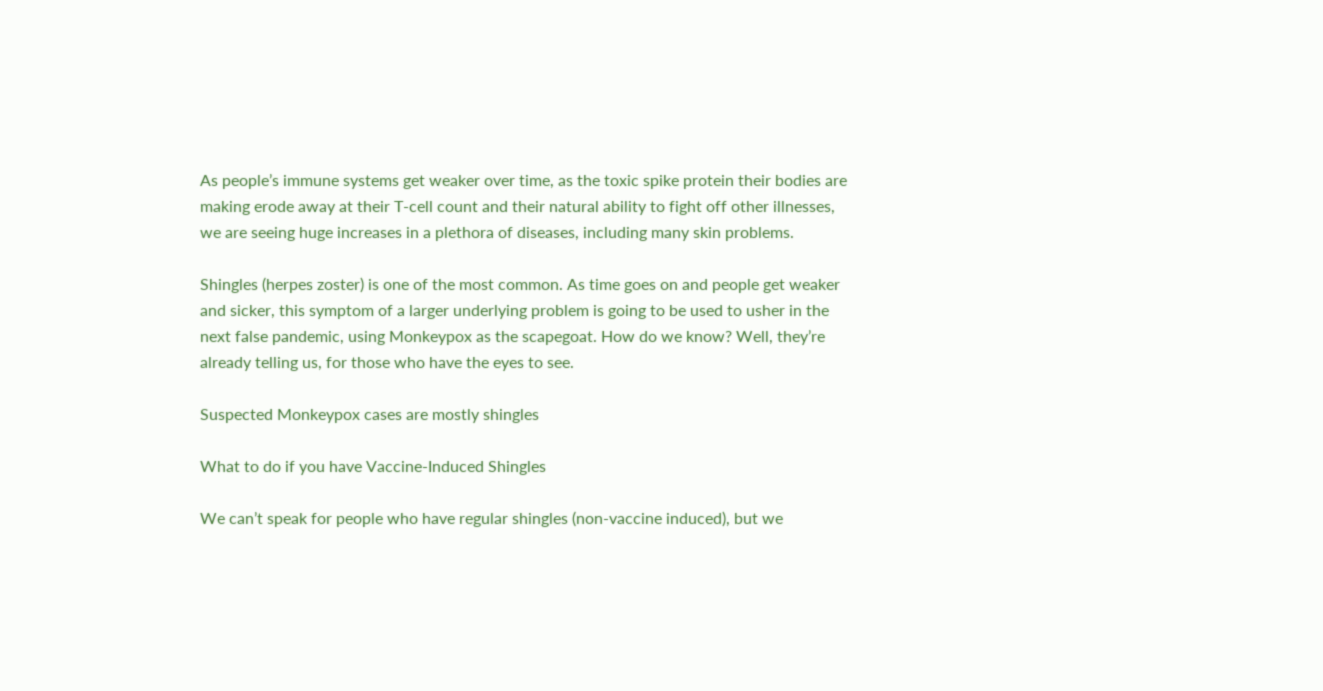As people’s immune systems get weaker over time, as the toxic spike protein their bodies are making erode away at their T-cell count and their natural ability to fight off other illnesses, we are seeing huge increases in a plethora of diseases, including many skin problems.

Shingles (herpes zoster) is one of the most common. As time goes on and people get weaker and sicker, this symptom of a larger underlying problem is going to be used to usher in the next false pandemic, using Monkeypox as the scapegoat. How do we know? Well, they’re already telling us, for those who have the eyes to see.

Suspected Monkeypox cases are mostly shingles

What to do if you have Vaccine-Induced Shingles

We can’t speak for people who have regular shingles (non-vaccine induced), but we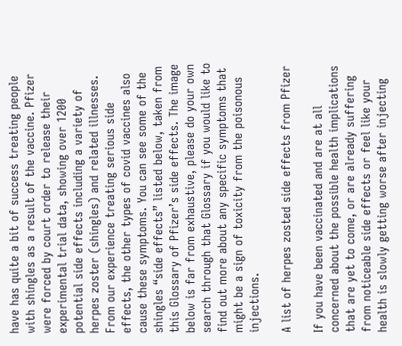have has quite a bit of success treating people with shingles as a result of the vaccine. Pfizer were forced by court order to release their experimental trial data, showing over 1200 potential side effects including a variety of herpes zoster (shingles) and related illnesses. From our experience treating serious side effects, the other types of covid vaccines also cause these symptoms. You can see some of the shingles “side effects” listed below, taken from this Glossary of Pfizer’s side effects. The image below is far from exhaustive, please do your own search through that Glossary if you would like to find out more about any specific symptoms that might be a sign of toxicity from the poisonous injections.

A list of herpes zosted side effects from Pfizer

If you have been vaccinated and are at all concerned about the possible health implications that are yet to come, or are already suffering from noticeable side effects or feel like your health is slowly getting worse after injecting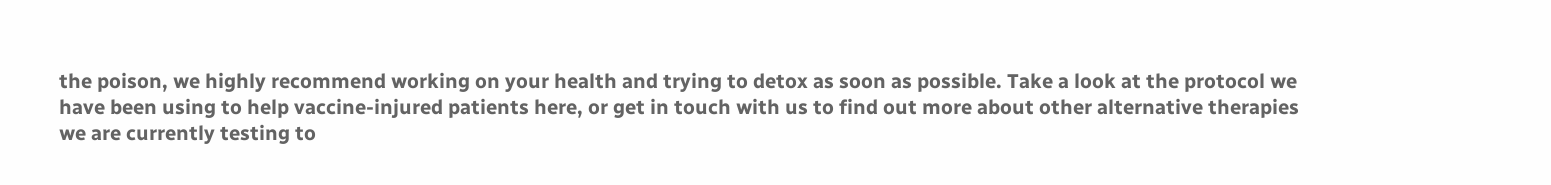the poison, we highly recommend working on your health and trying to detox as soon as possible. Take a look at the protocol we have been using to help vaccine-injured patients here, or get in touch with us to find out more about other alternative therapies we are currently testing to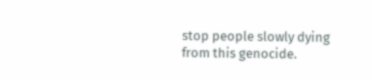stop people slowly dying from this genocide.